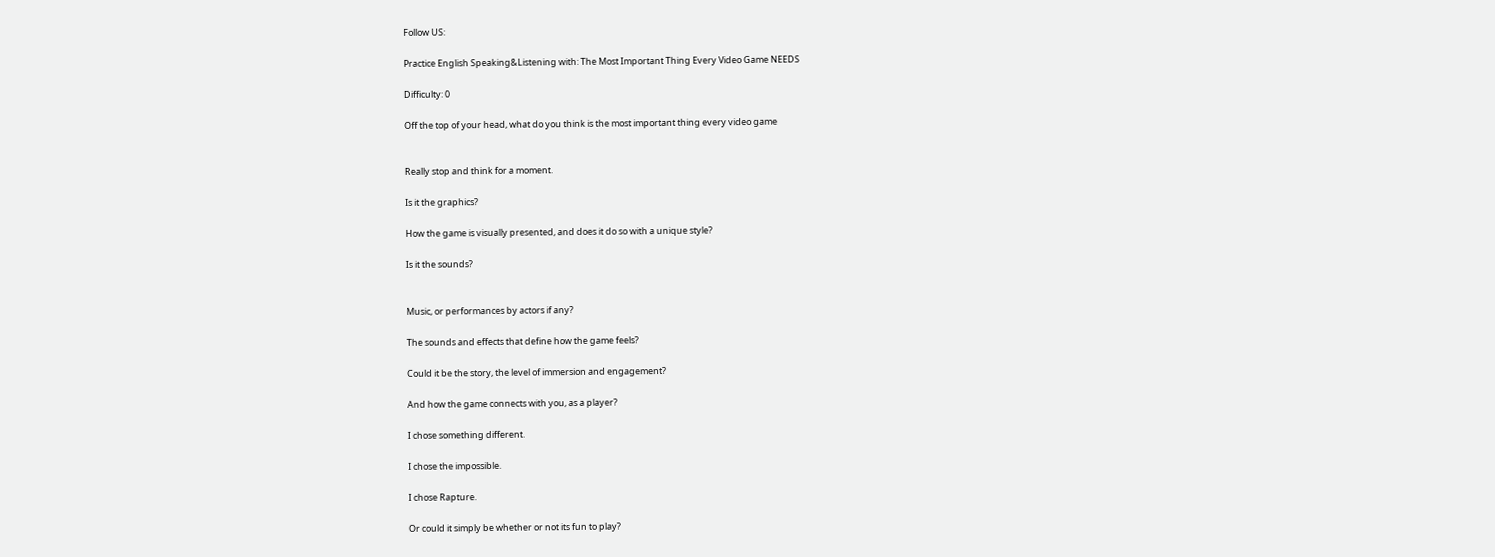Follow US:

Practice English Speaking&Listening with: The Most Important Thing Every Video Game NEEDS

Difficulty: 0

Off the top of your head, what do you think is the most important thing every video game


Really stop and think for a moment.

Is it the graphics?

How the game is visually presented, and does it do so with a unique style?

Is it the sounds?


Music, or performances by actors if any?

The sounds and effects that define how the game feels?

Could it be the story, the level of immersion and engagement?

And how the game connects with you, as a player?

I chose something different.

I chose the impossible.

I chose Rapture.

Or could it simply be whether or not its fun to play?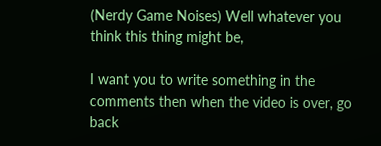(Nerdy Game Noises) Well whatever you think this thing might be,

I want you to write something in the comments then when the video is over, go back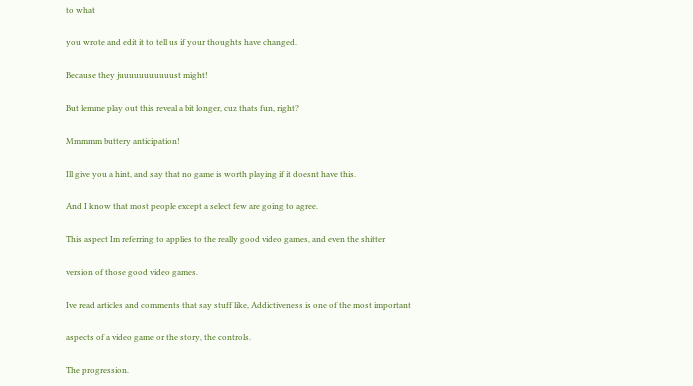to what

you wrote and edit it to tell us if your thoughts have changed.

Because they juuuuuuuuuuust might!

But lemme play out this reveal a bit longer, cuz thats fun, right?

Mmmmm buttery anticipation!

Ill give you a hint, and say that no game is worth playing if it doesnt have this.

And I know that most people except a select few are going to agree.

This aspect Im referring to applies to the really good video games, and even the shitter

version of those good video games.

Ive read articles and comments that say stuff like, Addictiveness is one of the most important

aspects of a video game or the story, the controls.

The progression.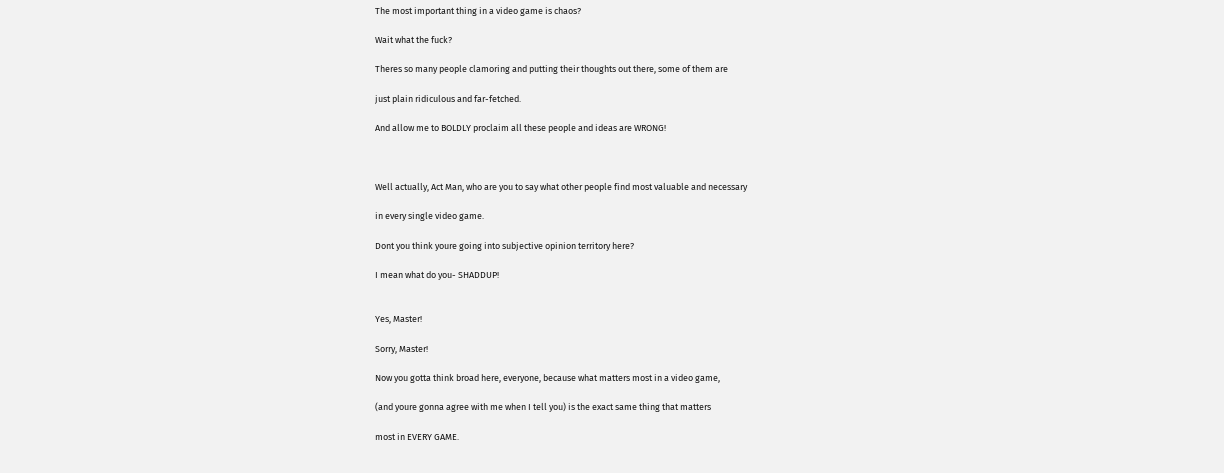The most important thing in a video game is chaos?

Wait what the fuck?

Theres so many people clamoring and putting their thoughts out there, some of them are

just plain ridiculous and far-fetched.

And allow me to BOLDLY proclaim all these people and ideas are WRONG!



Well actually, Act Man, who are you to say what other people find most valuable and necessary

in every single video game.

Dont you think youre going into subjective opinion territory here?

I mean what do you- SHADDUP!


Yes, Master!

Sorry, Master!

Now you gotta think broad here, everyone, because what matters most in a video game,

(and youre gonna agree with me when I tell you) is the exact same thing that matters

most in EVERY GAME.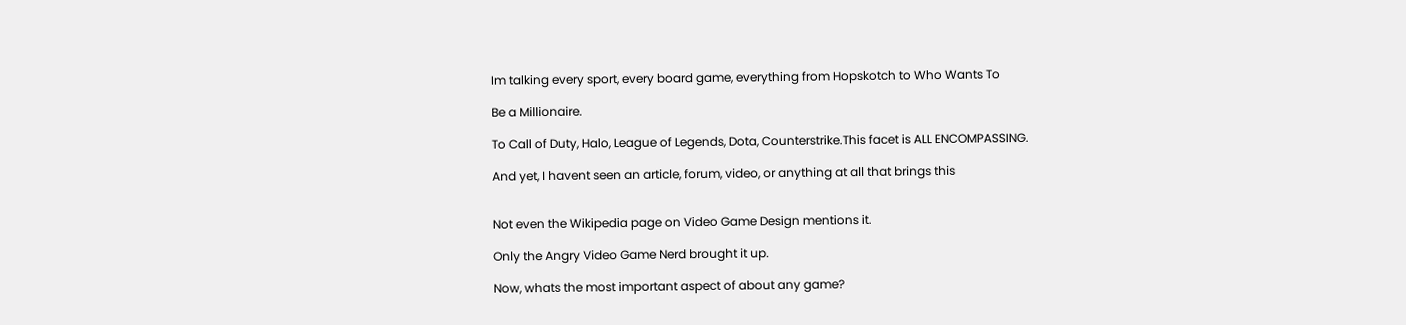Im talking every sport, every board game, everything from Hopskotch to Who Wants To

Be a Millionaire.

To Call of Duty, Halo, League of Legends, Dota, Counterstrike.This facet is ALL ENCOMPASSING.

And yet, I havent seen an article, forum, video, or anything at all that brings this


Not even the Wikipedia page on Video Game Design mentions it.

Only the Angry Video Game Nerd brought it up.

Now, whats the most important aspect of about any game?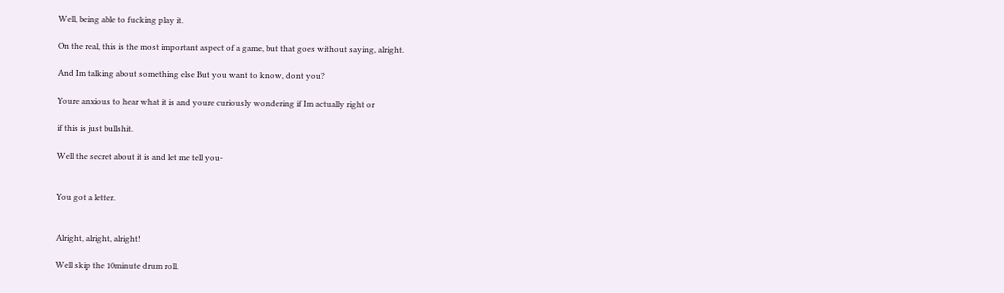Well, being able to fucking play it.

On the real, this is the most important aspect of a game, but that goes without saying, alright.

And Im talking about something else But you want to know, dont you?

Youre anxious to hear what it is and youre curiously wondering if Im actually right or

if this is just bullshit.

Well the secret about it is and let me tell you-


You got a letter.


Alright, alright, alright!

Well skip the 10minute drum roll.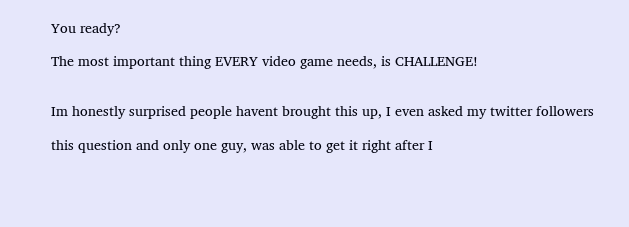You ready?

The most important thing EVERY video game needs, is CHALLENGE!


Im honestly surprised people havent brought this up, I even asked my twitter followers

this question and only one guy, was able to get it right after I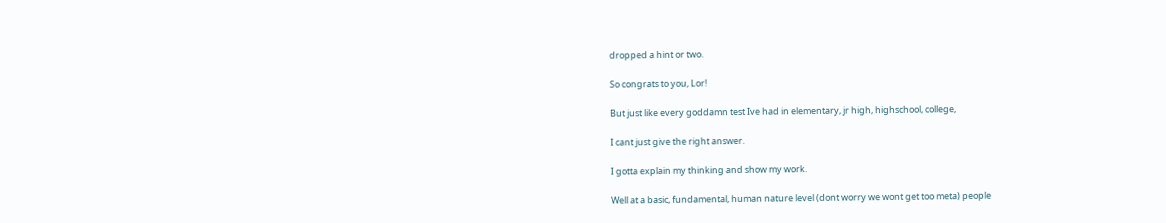dropped a hint or two.

So congrats to you, Lor!

But just like every goddamn test Ive had in elementary, jr high, highschool, college,

I cant just give the right answer.

I gotta explain my thinking and show my work.

Well at a basic, fundamental, human nature level (dont worry we wont get too meta) people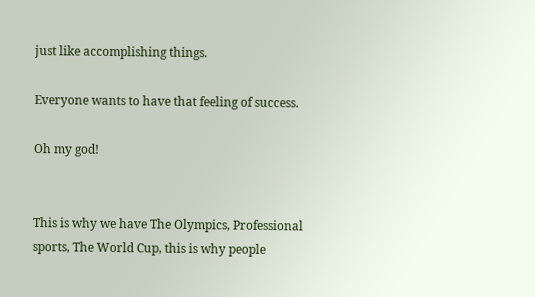just like accomplishing things.

Everyone wants to have that feeling of success.

Oh my god!


This is why we have The Olympics, Professional sports, The World Cup, this is why people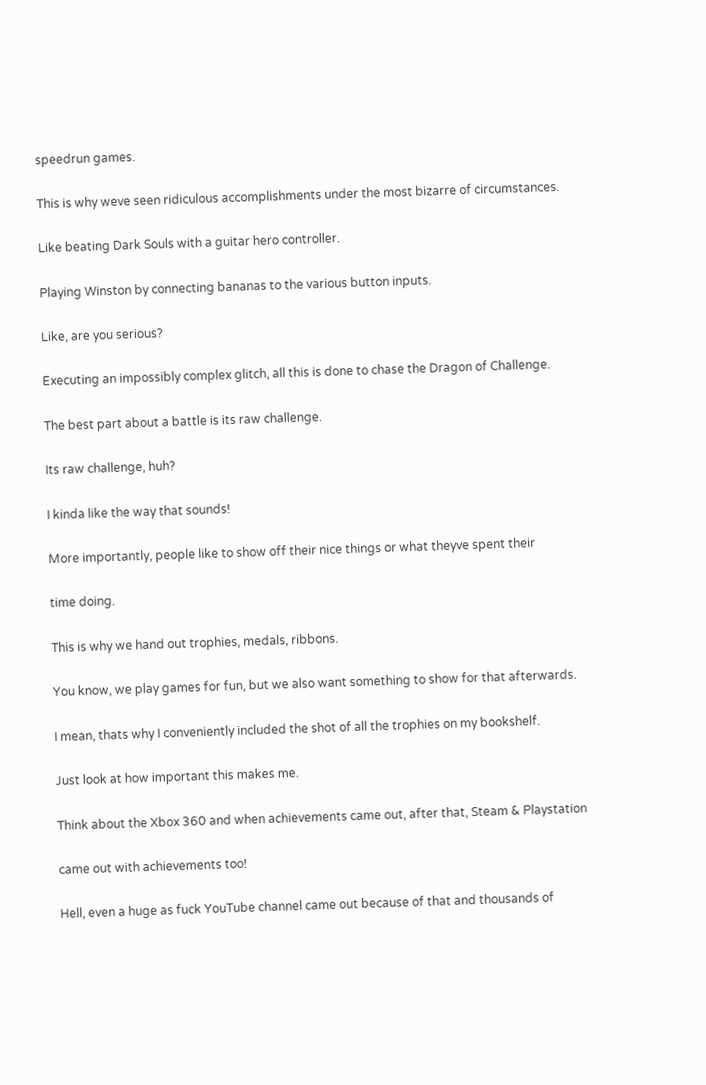speedrun games.

This is why weve seen ridiculous accomplishments under the most bizarre of circumstances.

Like beating Dark Souls with a guitar hero controller.

Playing Winston by connecting bananas to the various button inputs.

Like, are you serious?

Executing an impossibly complex glitch, all this is done to chase the Dragon of Challenge.

The best part about a battle is its raw challenge.

Its raw challenge, huh?

I kinda like the way that sounds!

More importantly, people like to show off their nice things or what theyve spent their

time doing.

This is why we hand out trophies, medals, ribbons.

You know, we play games for fun, but we also want something to show for that afterwards.

I mean, thats why I conveniently included the shot of all the trophies on my bookshelf.

Just look at how important this makes me.

Think about the Xbox 360 and when achievements came out, after that, Steam & Playstation

came out with achievements too!

Hell, even a huge as fuck YouTube channel came out because of that and thousands of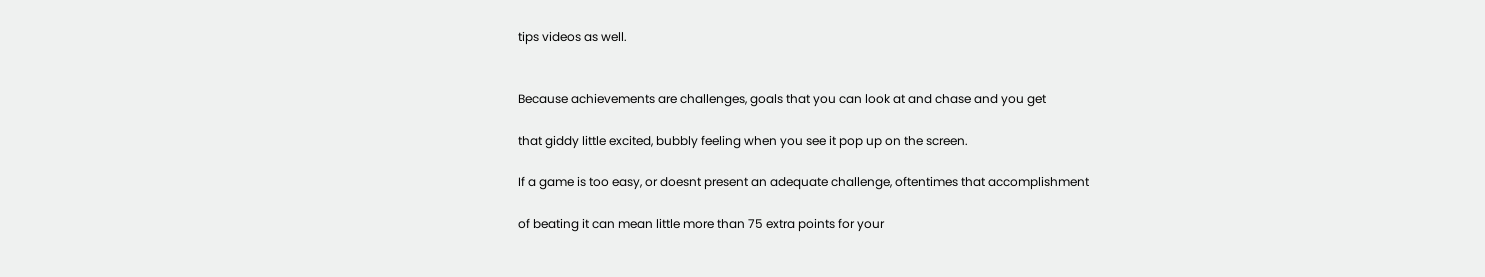tips videos as well.


Because achievements are challenges, goals that you can look at and chase and you get

that giddy little excited, bubbly feeling when you see it pop up on the screen.

If a game is too easy, or doesnt present an adequate challenge, oftentimes that accomplishment

of beating it can mean little more than 75 extra points for your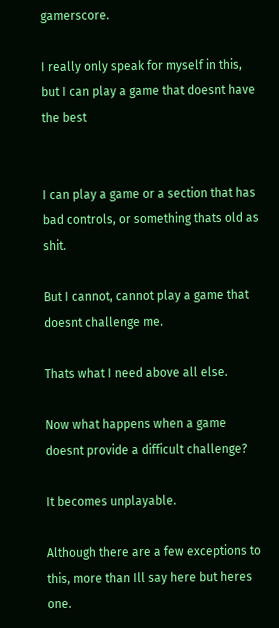gamerscore.

I really only speak for myself in this, but I can play a game that doesnt have the best


I can play a game or a section that has bad controls, or something thats old as shit.

But I cannot, cannot play a game that doesnt challenge me.

Thats what I need above all else.

Now what happens when a game doesnt provide a difficult challenge?

It becomes unplayable.

Although there are a few exceptions to this, more than Ill say here but heres one.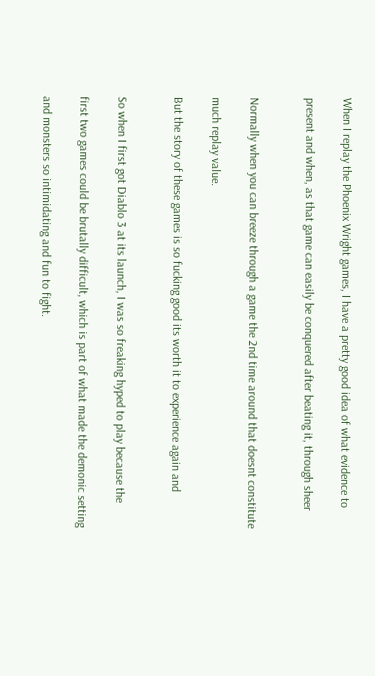When I replay the Phoenix Wright games, I have a pretty good idea of what evidence to

present and when, as that game can easily be conquered after beating it, through sheer


Normally when you can breeze through a game the 2nd time around that doesnt constitute

much replay value.

But the story of these games is so fucking good its worth it to experience again and


So when I first got Diablo 3 at its launch, I was so freaking hyped to play because the

first two games could be brutally difficult, which is part of what made the demonic setting

and monsters so intimidating and fun to fight.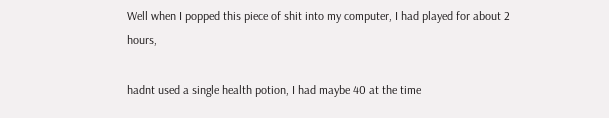Well when I popped this piece of shit into my computer, I had played for about 2 hours,

hadnt used a single health potion, I had maybe 40 at the time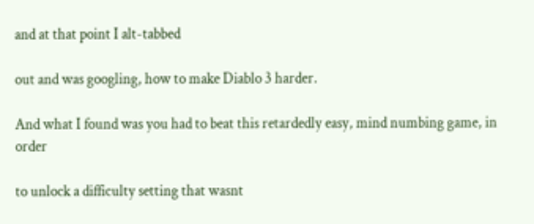and at that point I alt-tabbed

out and was googling, how to make Diablo 3 harder.

And what I found was you had to beat this retardedly easy, mind numbing game, in order

to unlock a difficulty setting that wasnt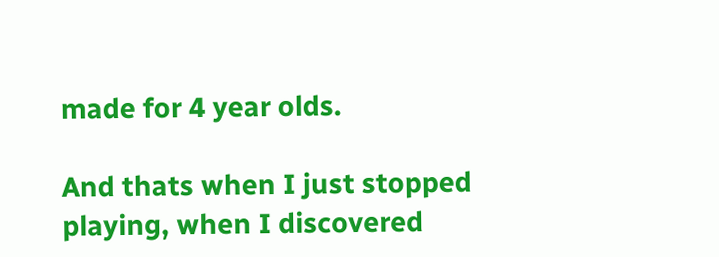made for 4 year olds.

And thats when I just stopped playing, when I discovered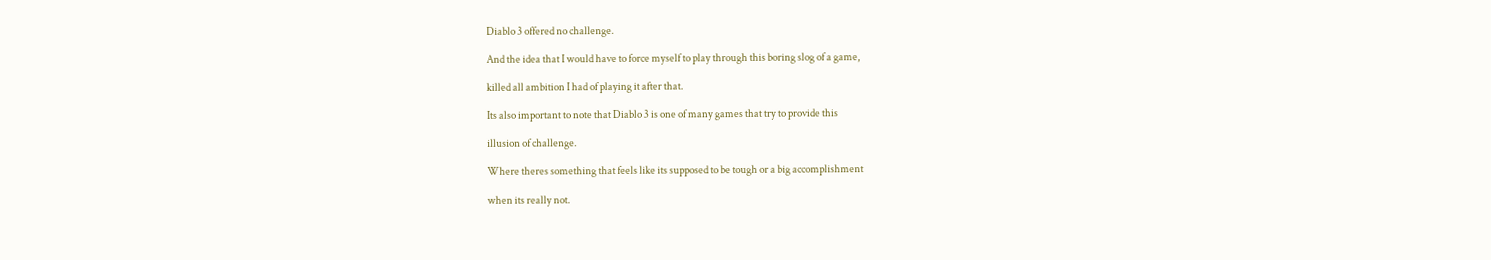Diablo 3 offered no challenge.

And the idea that I would have to force myself to play through this boring slog of a game,

killed all ambition I had of playing it after that.

Its also important to note that Diablo 3 is one of many games that try to provide this

illusion of challenge.

Where theres something that feels like its supposed to be tough or a big accomplishment

when its really not.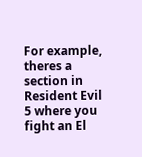For example, theres a section in Resident Evil 5 where you fight an El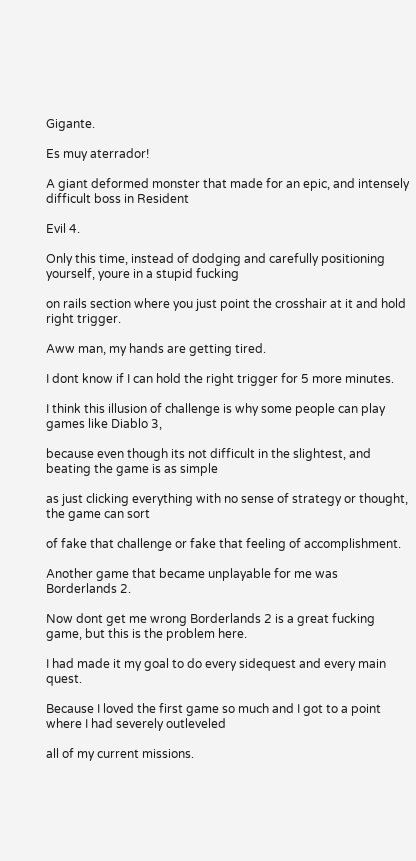Gigante.

Es muy aterrador!

A giant deformed monster that made for an epic, and intensely difficult boss in Resident

Evil 4.

Only this time, instead of dodging and carefully positioning yourself, youre in a stupid fucking

on rails section where you just point the crosshair at it and hold right trigger.

Aww man, my hands are getting tired.

I dont know if I can hold the right trigger for 5 more minutes.

I think this illusion of challenge is why some people can play games like Diablo 3,

because even though its not difficult in the slightest, and beating the game is as simple

as just clicking everything with no sense of strategy or thought, the game can sort

of fake that challenge or fake that feeling of accomplishment.

Another game that became unplayable for me was Borderlands 2.

Now dont get me wrong Borderlands 2 is a great fucking game, but this is the problem here.

I had made it my goal to do every sidequest and every main quest.

Because I loved the first game so much and I got to a point where I had severely outleveled

all of my current missions.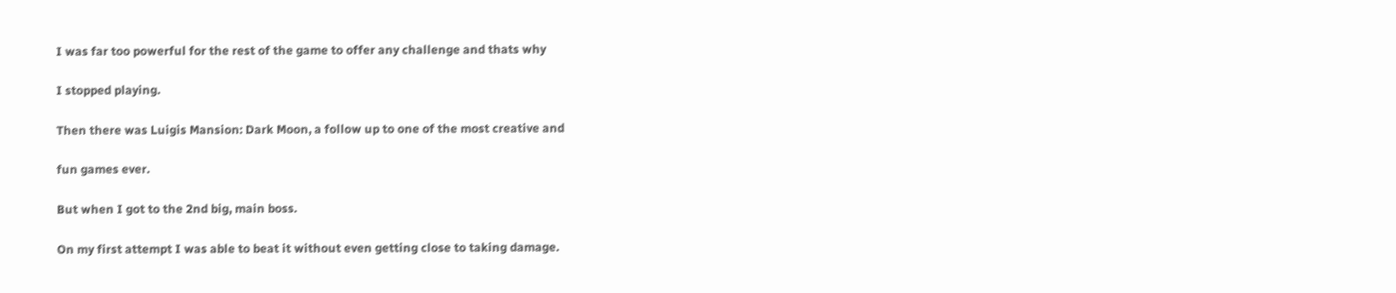I was far too powerful for the rest of the game to offer any challenge and thats why

I stopped playing.

Then there was Luigis Mansion: Dark Moon, a follow up to one of the most creative and

fun games ever.

But when I got to the 2nd big, main boss.

On my first attempt I was able to beat it without even getting close to taking damage.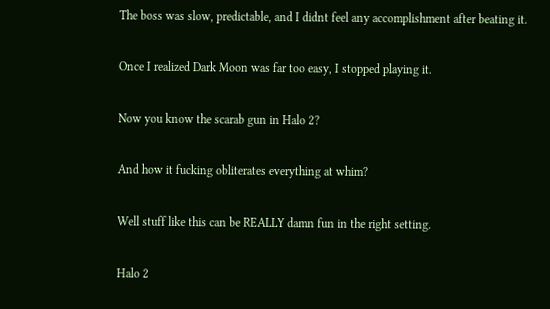The boss was slow, predictable, and I didnt feel any accomplishment after beating it.

Once I realized Dark Moon was far too easy, I stopped playing it.

Now you know the scarab gun in Halo 2?

And how it fucking obliterates everything at whim?

Well stuff like this can be REALLY damn fun in the right setting.

Halo 2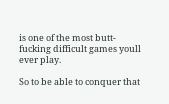is one of the most butt-fucking difficult games youll ever play.

So to be able to conquer that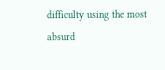difficulty using the most absurd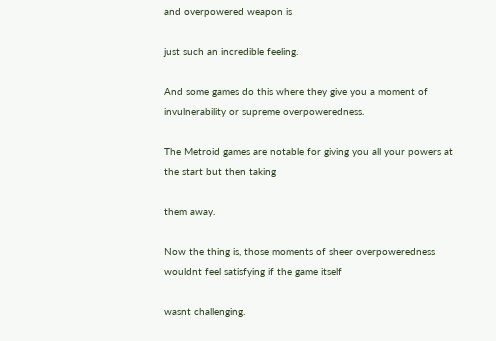and overpowered weapon is

just such an incredible feeling.

And some games do this where they give you a moment of invulnerability or supreme overpoweredness.

The Metroid games are notable for giving you all your powers at the start but then taking

them away.

Now the thing is, those moments of sheer overpoweredness wouldnt feel satisfying if the game itself

wasnt challenging.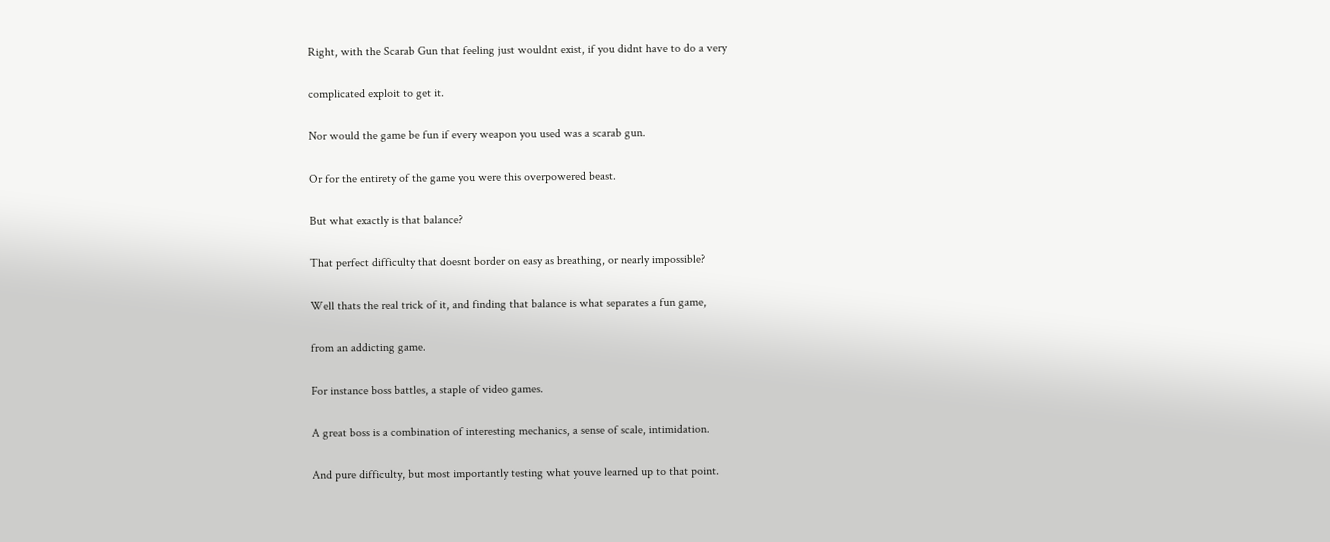Right, with the Scarab Gun that feeling just wouldnt exist, if you didnt have to do a very

complicated exploit to get it.

Nor would the game be fun if every weapon you used was a scarab gun.

Or for the entirety of the game you were this overpowered beast.

But what exactly is that balance?

That perfect difficulty that doesnt border on easy as breathing, or nearly impossible?

Well thats the real trick of it, and finding that balance is what separates a fun game,

from an addicting game.

For instance boss battles, a staple of video games.

A great boss is a combination of interesting mechanics, a sense of scale, intimidation.

And pure difficulty, but most importantly testing what youve learned up to that point.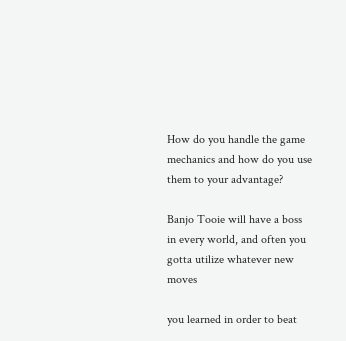How do you handle the game mechanics and how do you use them to your advantage?

Banjo Tooie will have a boss in every world, and often you gotta utilize whatever new moves

you learned in order to beat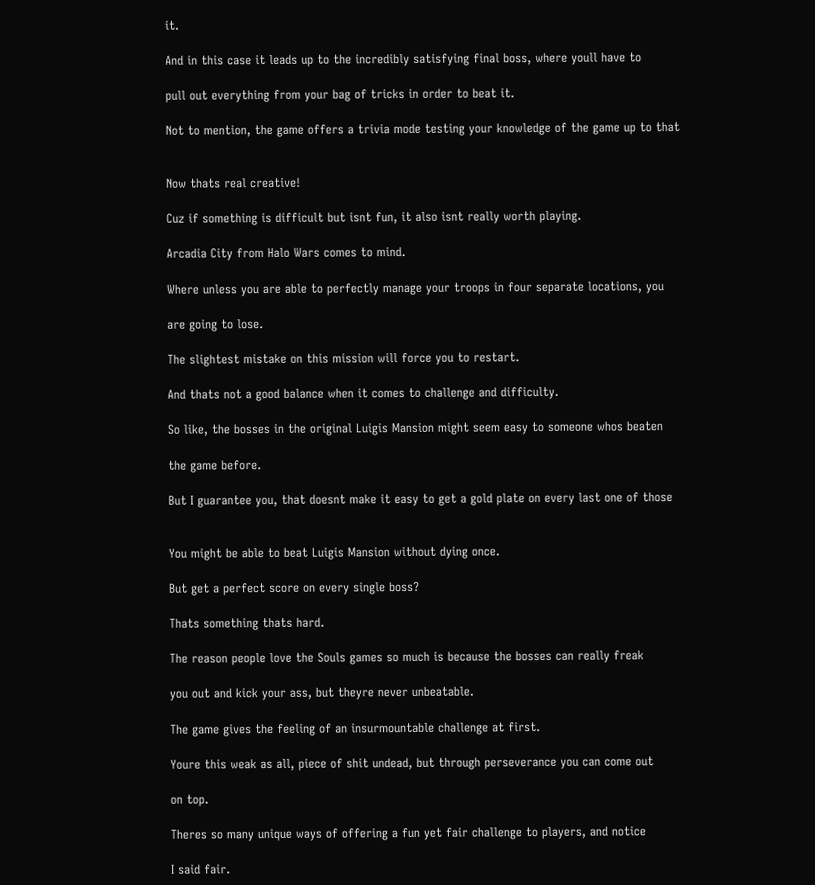it.

And in this case it leads up to the incredibly satisfying final boss, where youll have to

pull out everything from your bag of tricks in order to beat it.

Not to mention, the game offers a trivia mode testing your knowledge of the game up to that


Now thats real creative!

Cuz if something is difficult but isnt fun, it also isnt really worth playing.

Arcadia City from Halo Wars comes to mind.

Where unless you are able to perfectly manage your troops in four separate locations, you

are going to lose.

The slightest mistake on this mission will force you to restart.

And thats not a good balance when it comes to challenge and difficulty.

So like, the bosses in the original Luigis Mansion might seem easy to someone whos beaten

the game before.

But I guarantee you, that doesnt make it easy to get a gold plate on every last one of those


You might be able to beat Luigis Mansion without dying once.

But get a perfect score on every single boss?

Thats something thats hard.

The reason people love the Souls games so much is because the bosses can really freak

you out and kick your ass, but theyre never unbeatable.

The game gives the feeling of an insurmountable challenge at first.

Youre this weak as all, piece of shit undead, but through perseverance you can come out

on top.

Theres so many unique ways of offering a fun yet fair challenge to players, and notice

I said fair.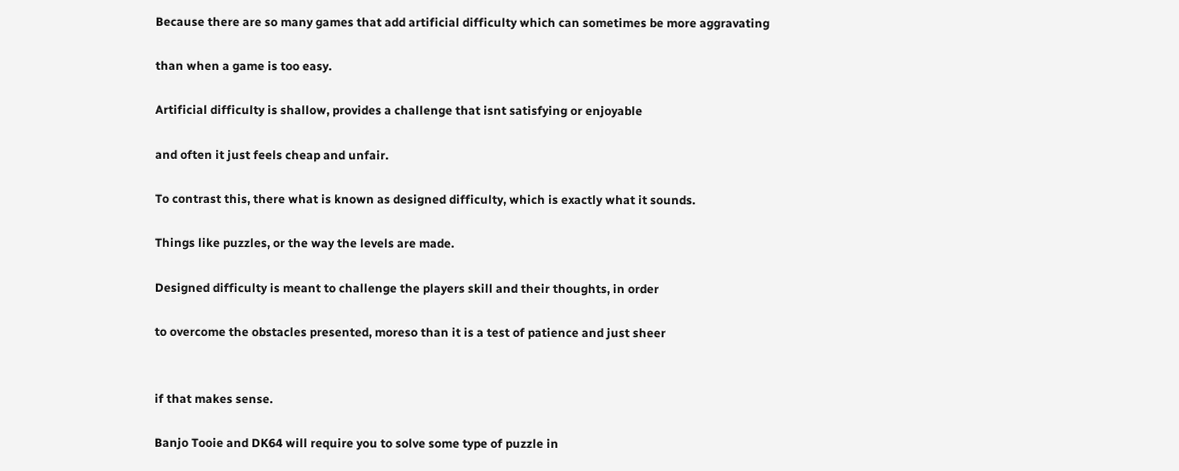Because there are so many games that add artificial difficulty which can sometimes be more aggravating

than when a game is too easy.

Artificial difficulty is shallow, provides a challenge that isnt satisfying or enjoyable

and often it just feels cheap and unfair.

To contrast this, there what is known as designed difficulty, which is exactly what it sounds.

Things like puzzles, or the way the levels are made.

Designed difficulty is meant to challenge the players skill and their thoughts, in order

to overcome the obstacles presented, moreso than it is a test of patience and just sheer


if that makes sense.

Banjo Tooie and DK64 will require you to solve some type of puzzle in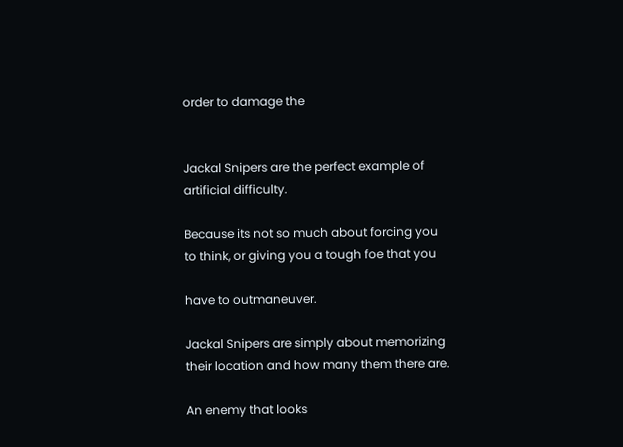order to damage the


Jackal Snipers are the perfect example of artificial difficulty.

Because its not so much about forcing you to think, or giving you a tough foe that you

have to outmaneuver.

Jackal Snipers are simply about memorizing their location and how many them there are.

An enemy that looks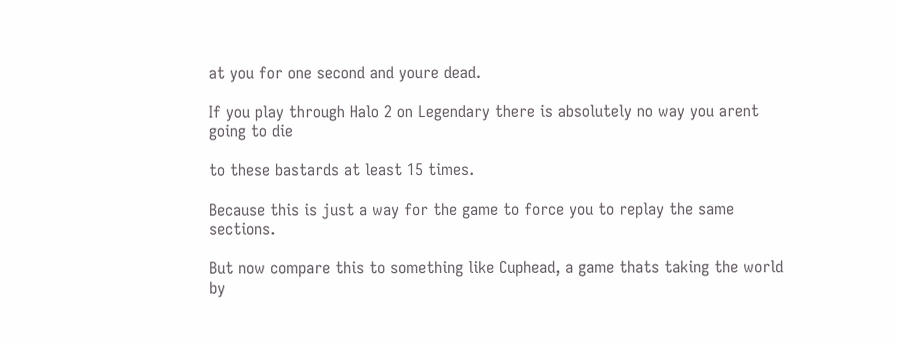at you for one second and youre dead.

If you play through Halo 2 on Legendary there is absolutely no way you arent going to die

to these bastards at least 15 times.

Because this is just a way for the game to force you to replay the same sections.

But now compare this to something like Cuphead, a game thats taking the world by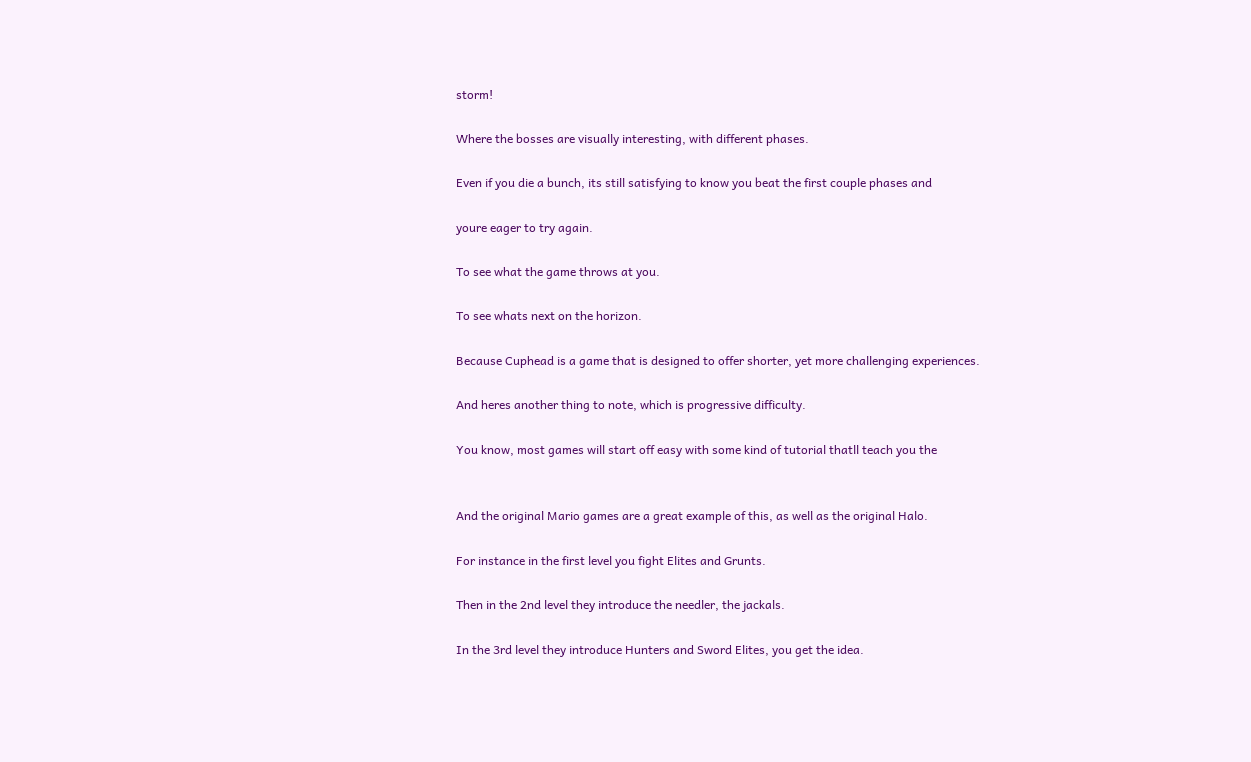storm!

Where the bosses are visually interesting, with different phases.

Even if you die a bunch, its still satisfying to know you beat the first couple phases and

youre eager to try again.

To see what the game throws at you.

To see whats next on the horizon.

Because Cuphead is a game that is designed to offer shorter, yet more challenging experiences.

And heres another thing to note, which is progressive difficulty.

You know, most games will start off easy with some kind of tutorial thatll teach you the


And the original Mario games are a great example of this, as well as the original Halo.

For instance in the first level you fight Elites and Grunts.

Then in the 2nd level they introduce the needler, the jackals.

In the 3rd level they introduce Hunters and Sword Elites, you get the idea.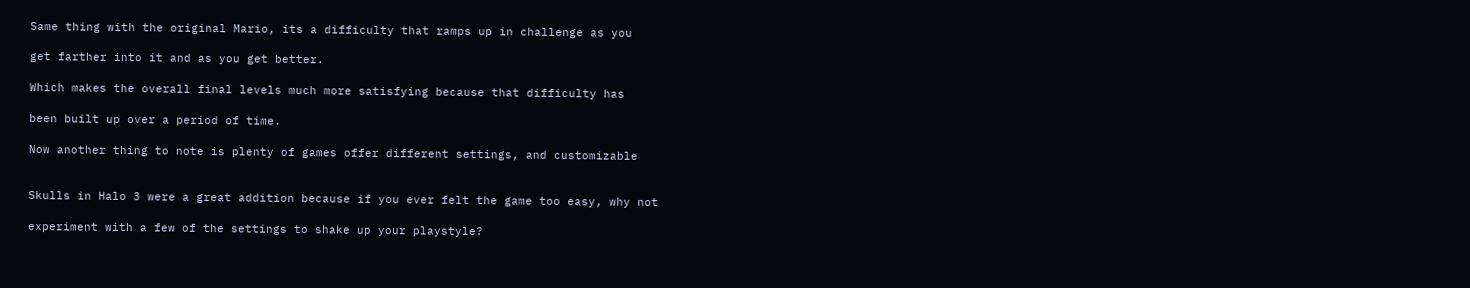Same thing with the original Mario, its a difficulty that ramps up in challenge as you

get farther into it and as you get better.

Which makes the overall final levels much more satisfying because that difficulty has

been built up over a period of time.

Now another thing to note is plenty of games offer different settings, and customizable


Skulls in Halo 3 were a great addition because if you ever felt the game too easy, why not

experiment with a few of the settings to shake up your playstyle?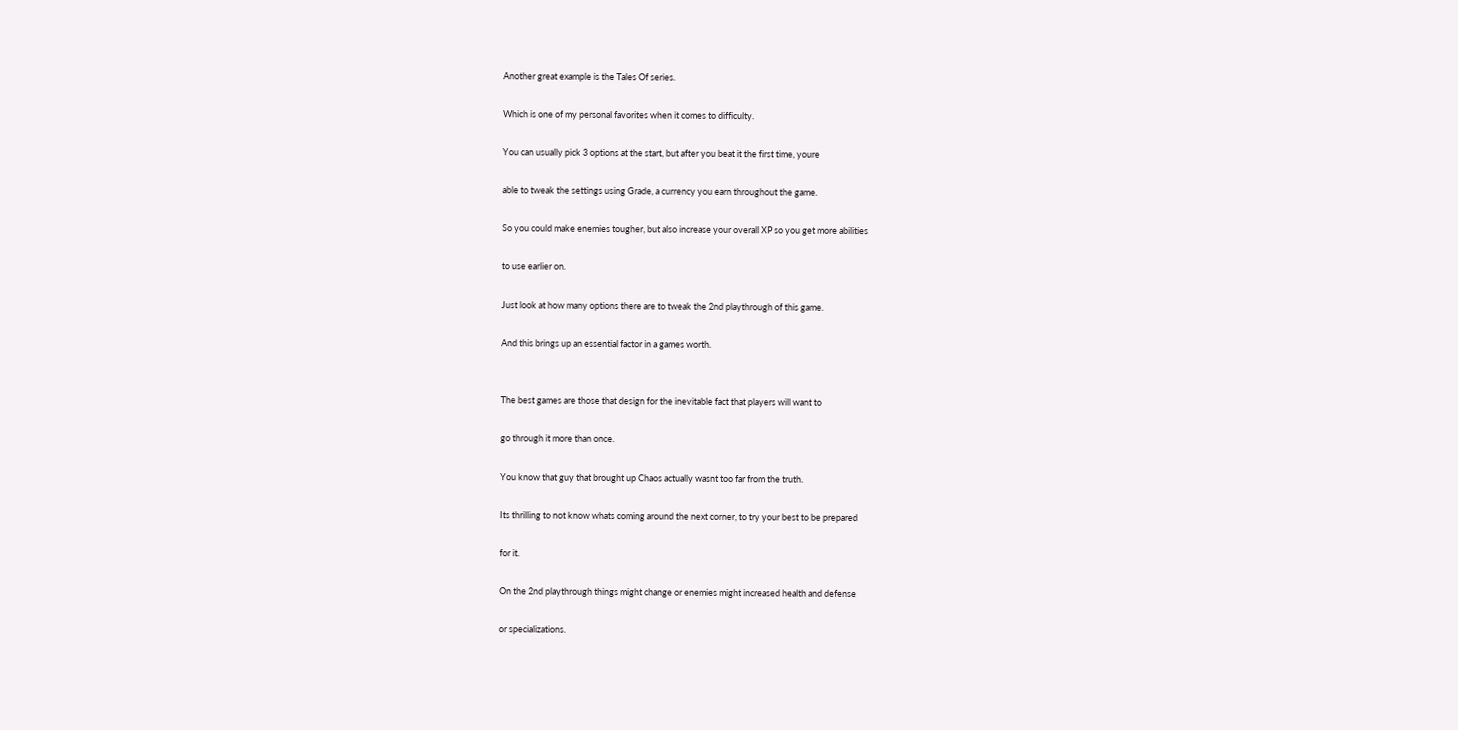Another great example is the Tales Of series.

Which is one of my personal favorites when it comes to difficulty.

You can usually pick 3 options at the start, but after you beat it the first time, youre

able to tweak the settings using Grade, a currency you earn throughout the game.

So you could make enemies tougher, but also increase your overall XP so you get more abilities

to use earlier on.

Just look at how many options there are to tweak the 2nd playthrough of this game.

And this brings up an essential factor in a games worth.


The best games are those that design for the inevitable fact that players will want to

go through it more than once.

You know that guy that brought up Chaos actually wasnt too far from the truth.

Its thrilling to not know whats coming around the next corner, to try your best to be prepared

for it.

On the 2nd playthrough things might change or enemies might increased health and defense

or specializations.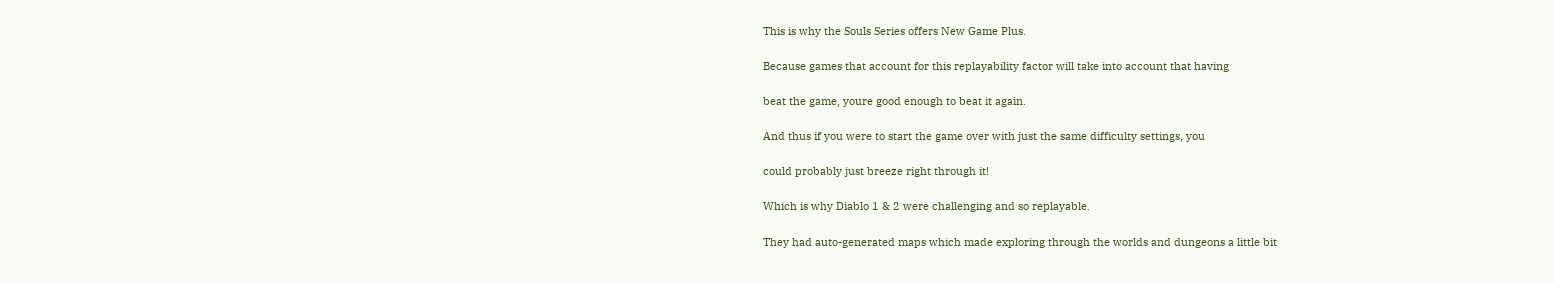This is why the Souls Series offers New Game Plus.

Because games that account for this replayability factor will take into account that having

beat the game, youre good enough to beat it again.

And thus if you were to start the game over with just the same difficulty settings, you

could probably just breeze right through it!

Which is why Diablo 1 & 2 were challenging and so replayable.

They had auto-generated maps which made exploring through the worlds and dungeons a little bit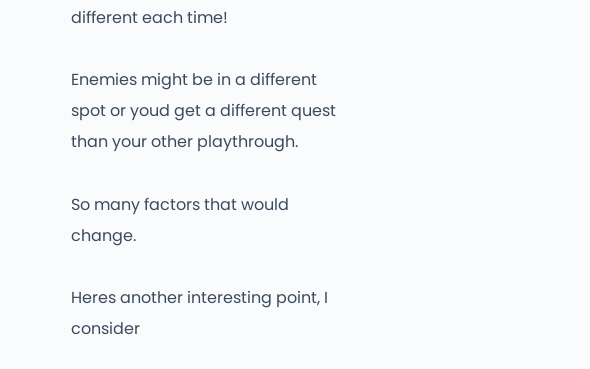different each time!

Enemies might be in a different spot or youd get a different quest than your other playthrough.

So many factors that would change.

Heres another interesting point, I consider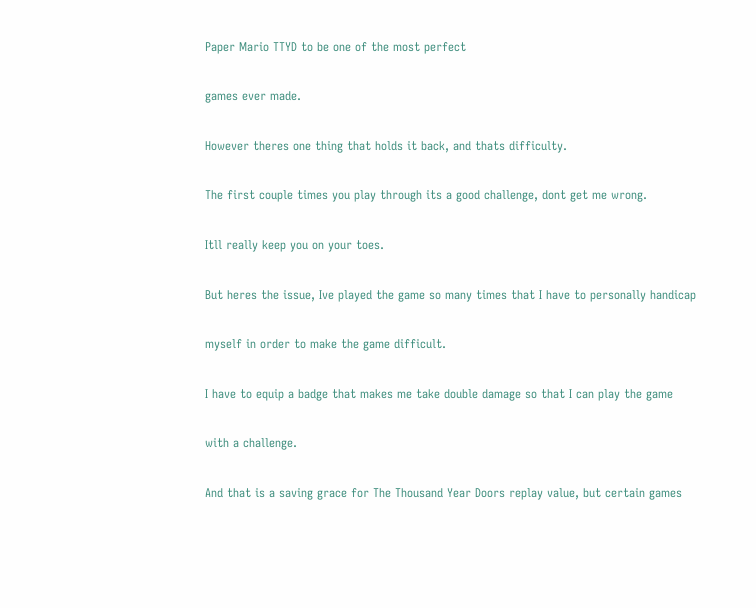Paper Mario TTYD to be one of the most perfect

games ever made.

However theres one thing that holds it back, and thats difficulty.

The first couple times you play through its a good challenge, dont get me wrong.

Itll really keep you on your toes.

But heres the issue, Ive played the game so many times that I have to personally handicap

myself in order to make the game difficult.

I have to equip a badge that makes me take double damage so that I can play the game

with a challenge.

And that is a saving grace for The Thousand Year Doors replay value, but certain games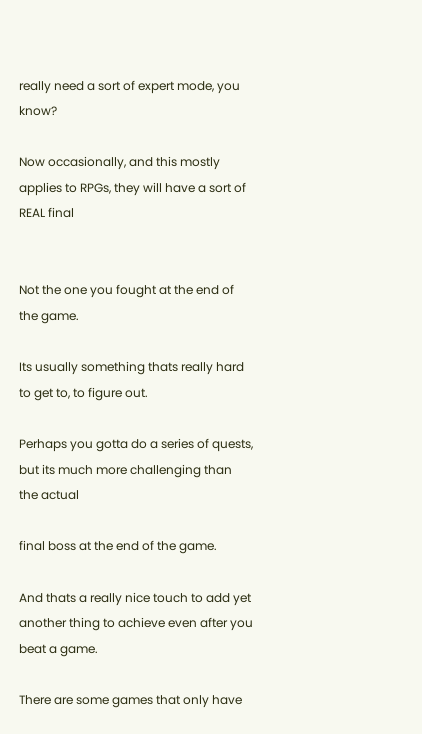really need a sort of expert mode, you know?

Now occasionally, and this mostly applies to RPGs, they will have a sort of REAL final


Not the one you fought at the end of the game.

Its usually something thats really hard to get to, to figure out.

Perhaps you gotta do a series of quests, but its much more challenging than the actual

final boss at the end of the game.

And thats a really nice touch to add yet another thing to achieve even after you beat a game.

There are some games that only have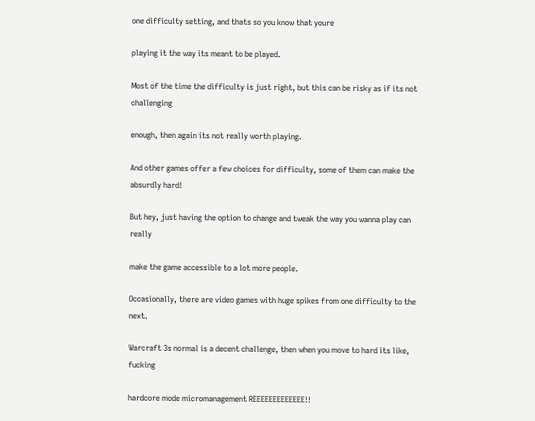one difficulty setting, and thats so you know that youre

playing it the way its meant to be played.

Most of the time the difficulty is just right, but this can be risky as if its not challenging

enough, then again its not really worth playing.

And other games offer a few choices for difficulty, some of them can make the absurdly hard!

But hey, just having the option to change and tweak the way you wanna play can really

make the game accessible to a lot more people.

Occasionally, there are video games with huge spikes from one difficulty to the next.

Warcraft 3s normal is a decent challenge, then when you move to hard its like, fucking

hardcore mode micromanagement REEEEEEEEEEEEE!!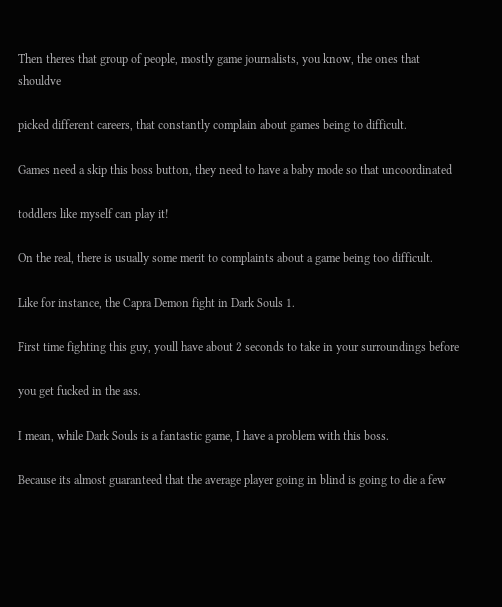Then theres that group of people, mostly game journalists, you know, the ones that shouldve

picked different careers, that constantly complain about games being to difficult.

Games need a skip this boss button, they need to have a baby mode so that uncoordinated

toddlers like myself can play it!

On the real, there is usually some merit to complaints about a game being too difficult.

Like for instance, the Capra Demon fight in Dark Souls 1.

First time fighting this guy, youll have about 2 seconds to take in your surroundings before

you get fucked in the ass.

I mean, while Dark Souls is a fantastic game, I have a problem with this boss.

Because its almost guaranteed that the average player going in blind is going to die a few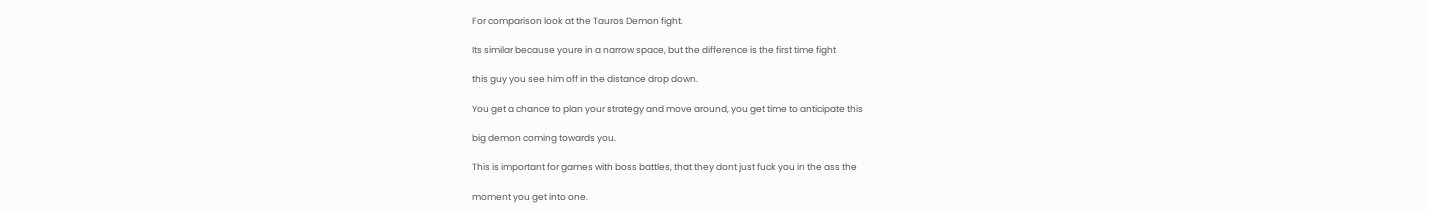For comparison look at the Tauros Demon fight.

Its similar because youre in a narrow space, but the difference is the first time fight

this guy you see him off in the distance drop down.

You get a chance to plan your strategy and move around, you get time to anticipate this

big demon coming towards you.

This is important for games with boss battles, that they dont just fuck you in the ass the

moment you get into one.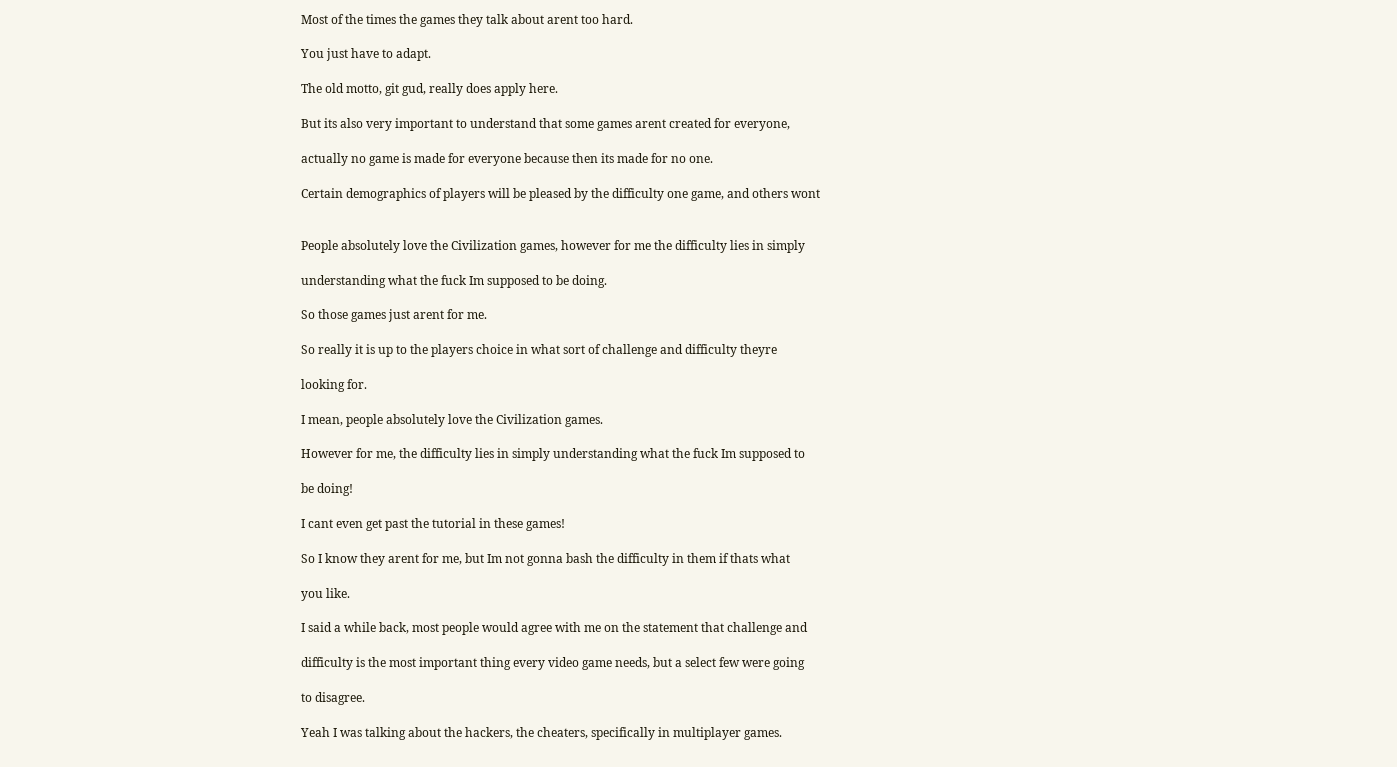Most of the times the games they talk about arent too hard.

You just have to adapt.

The old motto, git gud, really does apply here.

But its also very important to understand that some games arent created for everyone,

actually no game is made for everyone because then its made for no one.

Certain demographics of players will be pleased by the difficulty one game, and others wont


People absolutely love the Civilization games, however for me the difficulty lies in simply

understanding what the fuck Im supposed to be doing.

So those games just arent for me.

So really it is up to the players choice in what sort of challenge and difficulty theyre

looking for.

I mean, people absolutely love the Civilization games.

However for me, the difficulty lies in simply understanding what the fuck Im supposed to

be doing!

I cant even get past the tutorial in these games!

So I know they arent for me, but Im not gonna bash the difficulty in them if thats what

you like.

I said a while back, most people would agree with me on the statement that challenge and

difficulty is the most important thing every video game needs, but a select few were going

to disagree.

Yeah I was talking about the hackers, the cheaters, specifically in multiplayer games.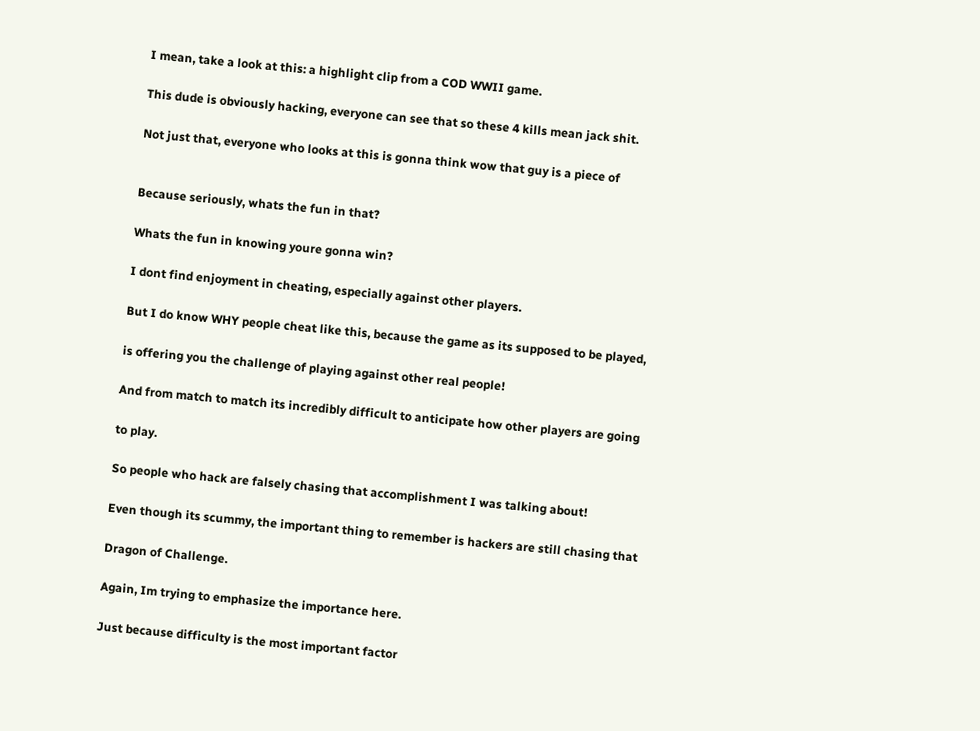I mean, take a look at this: a highlight clip from a COD WWII game.

This dude is obviously hacking, everyone can see that so these 4 kills mean jack shit.

Not just that, everyone who looks at this is gonna think wow that guy is a piece of


Because seriously, whats the fun in that?

Whats the fun in knowing youre gonna win?

I dont find enjoyment in cheating, especially against other players.

But I do know WHY people cheat like this, because the game as its supposed to be played,

is offering you the challenge of playing against other real people!

And from match to match its incredibly difficult to anticipate how other players are going

to play.

So people who hack are falsely chasing that accomplishment I was talking about!

Even though its scummy, the important thing to remember is hackers are still chasing that

Dragon of Challenge.

Again, Im trying to emphasize the importance here.

Just because difficulty is the most important factor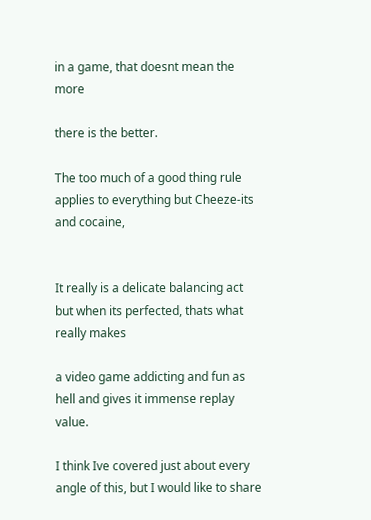in a game, that doesnt mean the more

there is the better.

The too much of a good thing rule applies to everything but Cheeze-its and cocaine,


It really is a delicate balancing act but when its perfected, thats what really makes

a video game addicting and fun as hell and gives it immense replay value.

I think Ive covered just about every angle of this, but I would like to share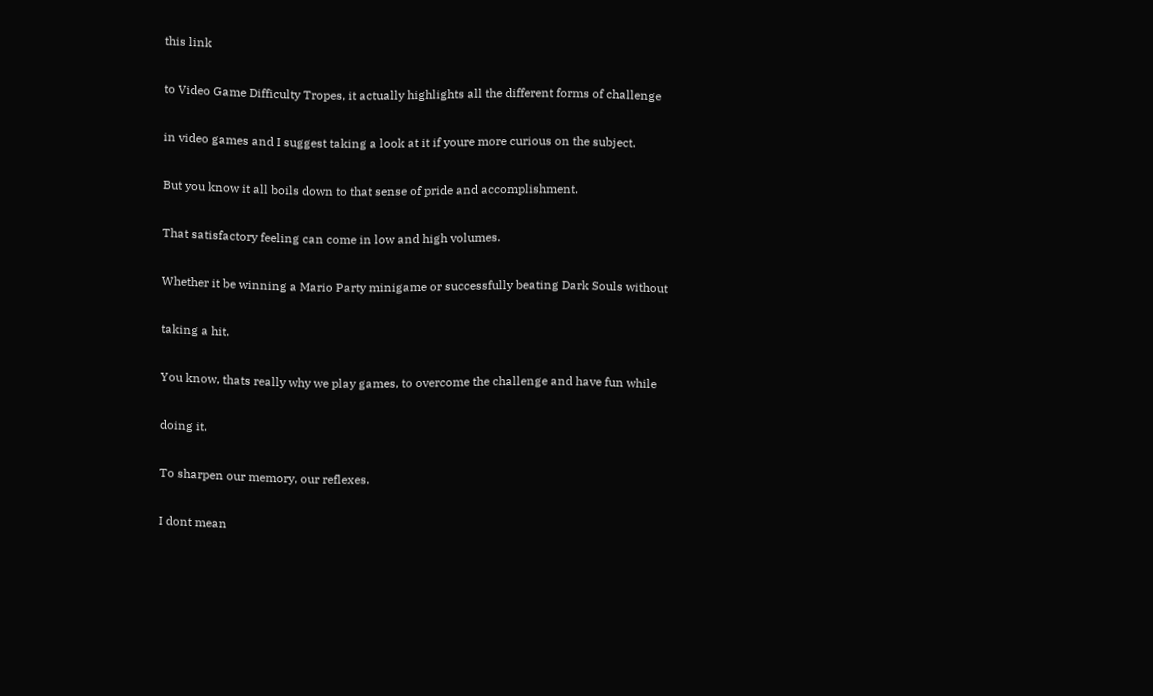this link

to Video Game Difficulty Tropes, it actually highlights all the different forms of challenge

in video games and I suggest taking a look at it if youre more curious on the subject.

But you know it all boils down to that sense of pride and accomplishment.

That satisfactory feeling can come in low and high volumes.

Whether it be winning a Mario Party minigame or successfully beating Dark Souls without

taking a hit.

You know, thats really why we play games, to overcome the challenge and have fun while

doing it.

To sharpen our memory, our reflexes.

I dont mean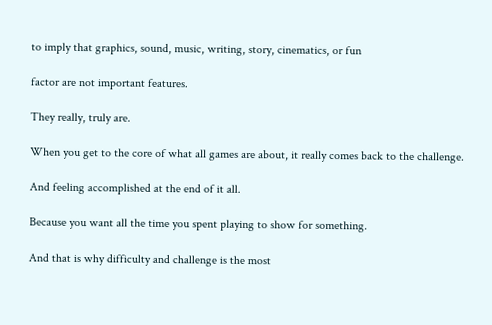to imply that graphics, sound, music, writing, story, cinematics, or fun

factor are not important features.

They really, truly are.

When you get to the core of what all games are about, it really comes back to the challenge.

And feeling accomplished at the end of it all.

Because you want all the time you spent playing to show for something.

And that is why difficulty and challenge is the most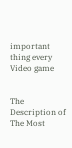important thing every Video game


The Description of The Most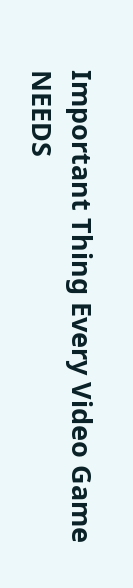Important Thing Every Video Game NEEDS